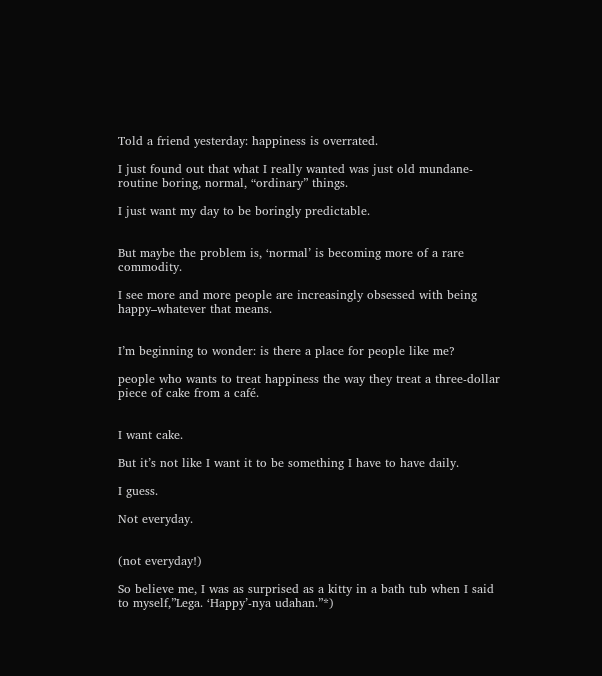Told a friend yesterday: happiness is overrated.

I just found out that what I really wanted was just old mundane-routine boring, normal, “ordinary” things.

I just want my day to be boringly predictable.


But maybe the problem is, ‘normal’ is becoming more of a rare commodity.

I see more and more people are increasingly obsessed with being happy–whatever that means.


I’m beginning to wonder: is there a place for people like me?

people who wants to treat happiness the way they treat a three-dollar piece of cake from a café.


I want cake.

But it’s not like I want it to be something I have to have daily.

I guess.

Not everyday.


(not everyday!)

So believe me, I was as surprised as a kitty in a bath tub when I said to myself,”Lega. ‘Happy’-nya udahan.”*)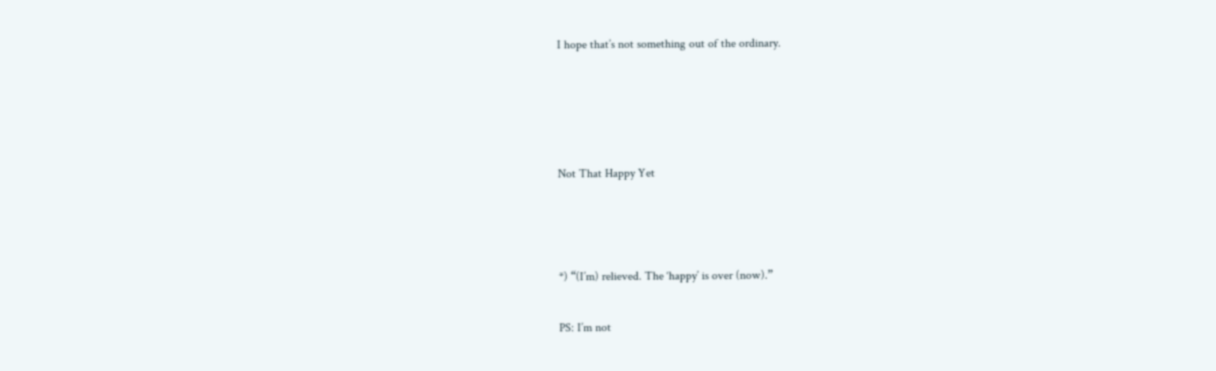I hope that’s not something out of the ordinary.




Not That Happy Yet



*) “(I’m) relieved. The ‘happy’ is over (now).”

PS: I’m not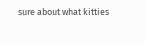sure about what kitties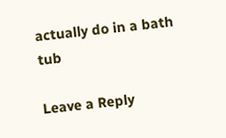actually do in a bath tub

Leave a Reply